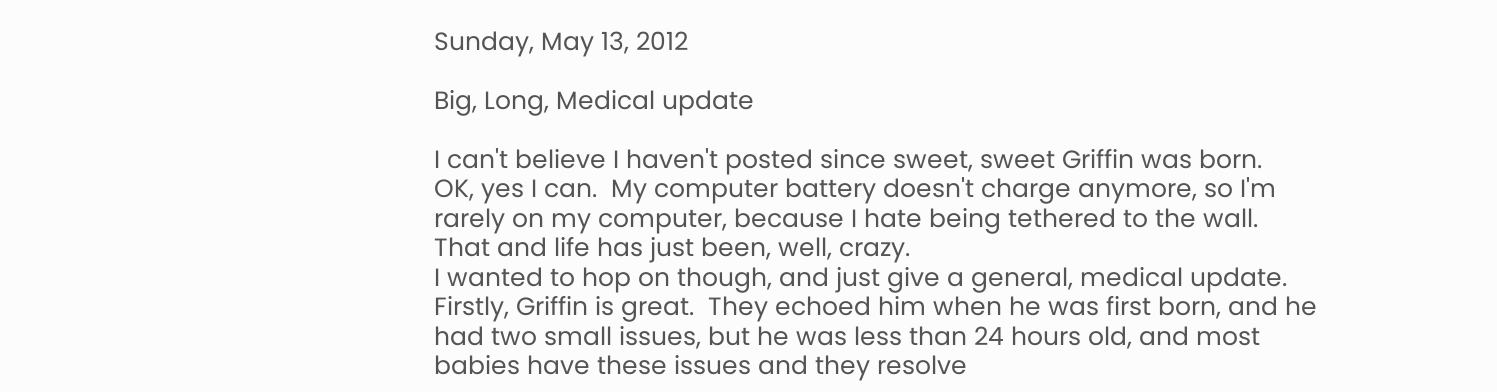Sunday, May 13, 2012

Big, Long, Medical update

I can't believe I haven't posted since sweet, sweet Griffin was born.
OK, yes I can.  My computer battery doesn't charge anymore, so I'm rarely on my computer, because I hate being tethered to the wall.
That and life has just been, well, crazy.
I wanted to hop on though, and just give a general, medical update.
Firstly, Griffin is great.  They echoed him when he was first born, and he had two small issues, but he was less than 24 hours old, and most babies have these issues and they resolve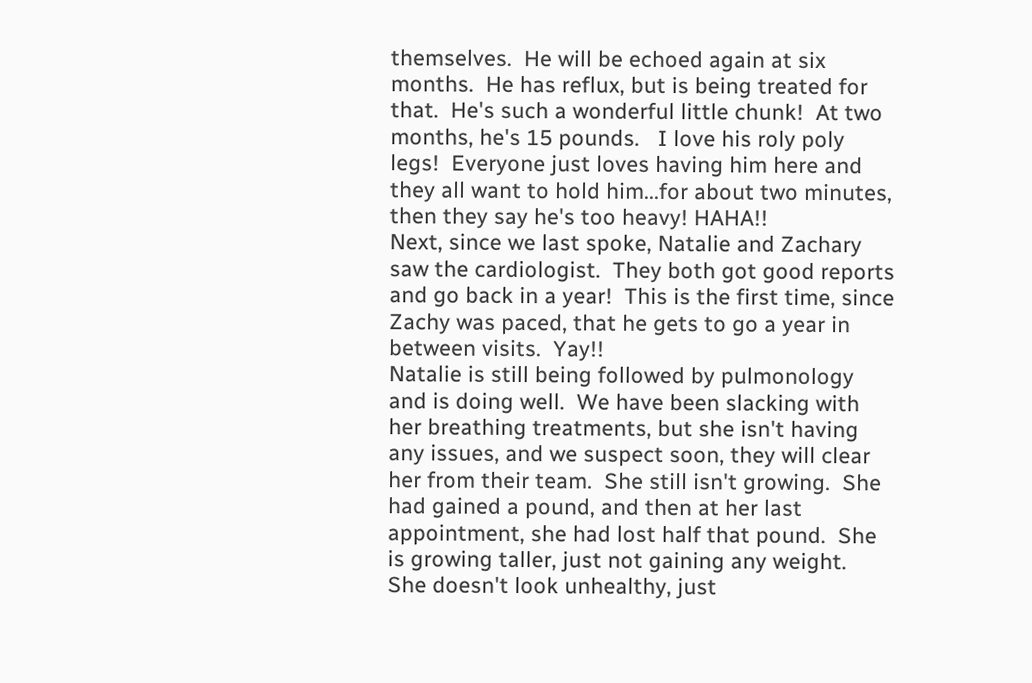themselves.  He will be echoed again at six months.  He has reflux, but is being treated for that.  He's such a wonderful little chunk!  At two months, he's 15 pounds.   I love his roly poly legs!  Everyone just loves having him here and they all want to hold him...for about two minutes, then they say he's too heavy! HAHA!!
Next, since we last spoke, Natalie and Zachary saw the cardiologist.  They both got good reports and go back in a year!  This is the first time, since Zachy was paced, that he gets to go a year in between visits.  Yay!!
Natalie is still being followed by pulmonology and is doing well.  We have been slacking with her breathing treatments, but she isn't having any issues, and we suspect soon, they will clear her from their team.  She still isn't growing.  She had gained a pound, and then at her last appointment, she had lost half that pound.  She is growing taller, just not gaining any weight.  She doesn't look unhealthy, just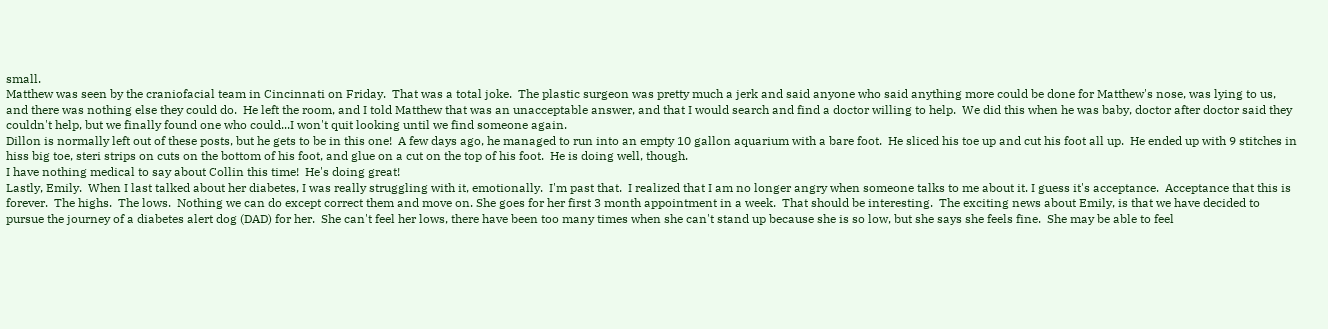small.
Matthew was seen by the craniofacial team in Cincinnati on Friday.  That was a total joke.  The plastic surgeon was pretty much a jerk and said anyone who said anything more could be done for Matthew's nose, was lying to us, and there was nothing else they could do.  He left the room, and I told Matthew that was an unacceptable answer, and that I would search and find a doctor willing to help.  We did this when he was baby, doctor after doctor said they couldn't help, but we finally found one who could...I won't quit looking until we find someone again.
Dillon is normally left out of these posts, but he gets to be in this one!  A few days ago, he managed to run into an empty 10 gallon aquarium with a bare foot.  He sliced his toe up and cut his foot all up.  He ended up with 9 stitches in hiss big toe, steri strips on cuts on the bottom of his foot, and glue on a cut on the top of his foot.  He is doing well, though.
I have nothing medical to say about Collin this time!  He's doing great!
Lastly, Emily.  When I last talked about her diabetes, I was really struggling with it, emotionally.  I'm past that.  I realized that I am no longer angry when someone talks to me about it. I guess it's acceptance.  Acceptance that this is forever.  The highs.  The lows.  Nothing we can do except correct them and move on. She goes for her first 3 month appointment in a week.  That should be interesting.  The exciting news about Emily, is that we have decided to pursue the journey of a diabetes alert dog (DAD) for her.  She can't feel her lows, there have been too many times when she can't stand up because she is so low, but she says she feels fine.  She may be able to feel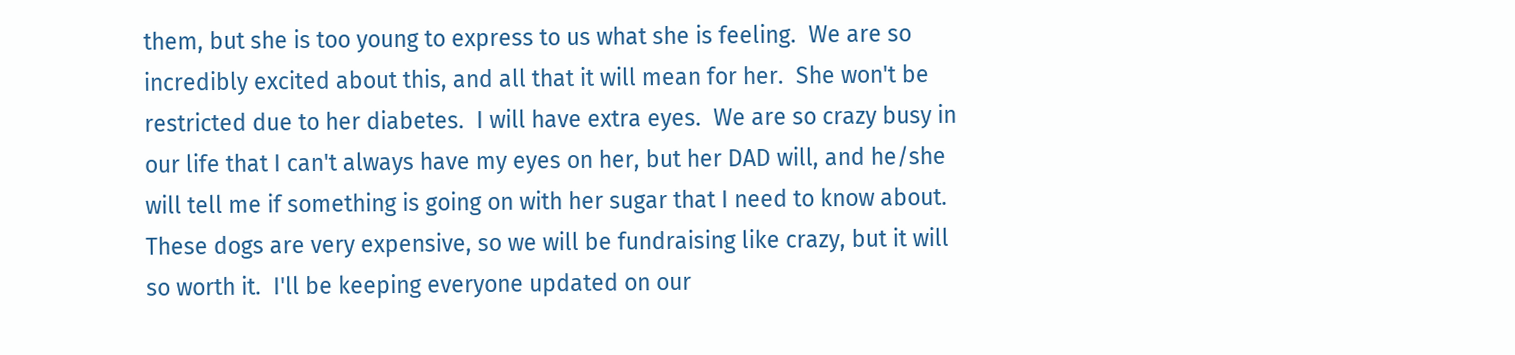them, but she is too young to express to us what she is feeling.  We are so incredibly excited about this, and all that it will mean for her.  She won't be restricted due to her diabetes.  I will have extra eyes.  We are so crazy busy in our life that I can't always have my eyes on her, but her DAD will, and he/she will tell me if something is going on with her sugar that I need to know about.  These dogs are very expensive, so we will be fundraising like crazy, but it will so worth it.  I'll be keeping everyone updated on our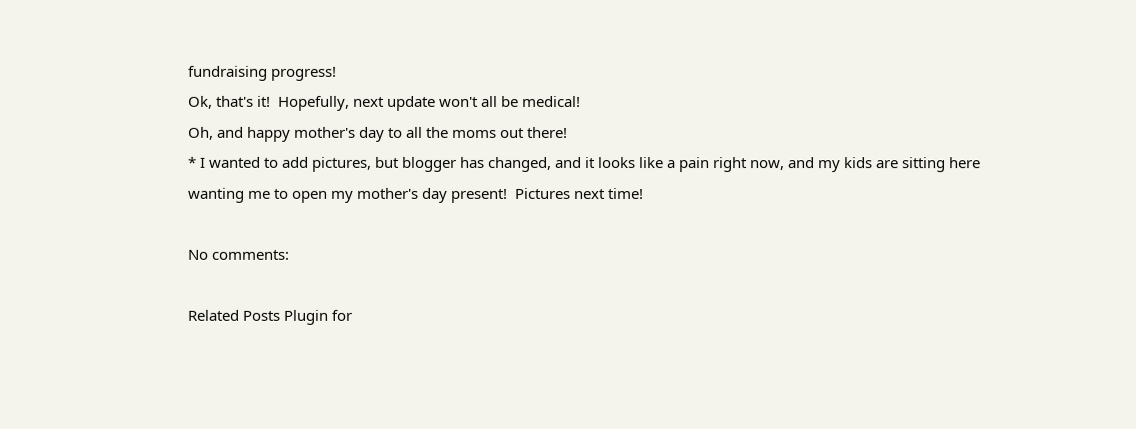fundraising progress!
Ok, that's it!  Hopefully, next update won't all be medical!
Oh, and happy mother's day to all the moms out there!
* I wanted to add pictures, but blogger has changed, and it looks like a pain right now, and my kids are sitting here wanting me to open my mother's day present!  Pictures next time!

No comments:

Related Posts Plugin for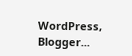WordPress, Blogger...